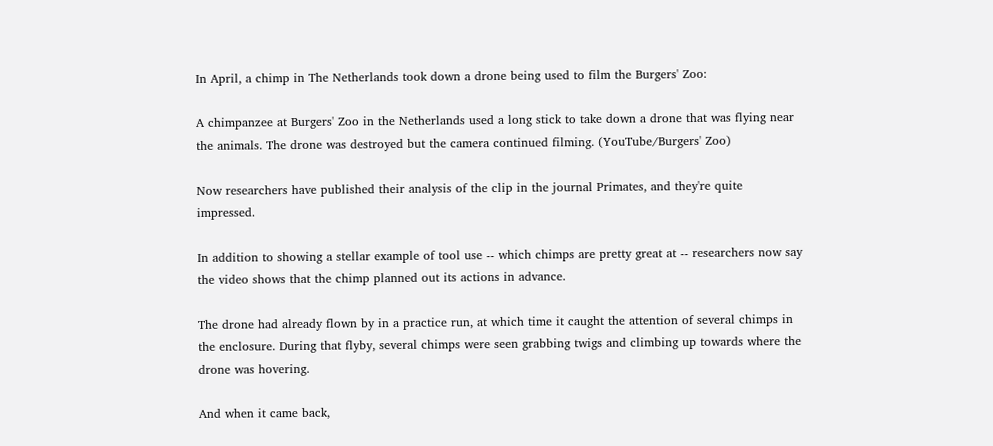In April, a chimp in The Netherlands took down a drone being used to film the Burgers' Zoo:

A chimpanzee at Burgers' Zoo in the Netherlands used a long stick to take down a drone that was flying near the animals. The drone was destroyed but the camera continued filming. (YouTube/Burgers' Zoo)

Now researchers have published their analysis of the clip in the journal Primates, and they're quite impressed.

In addition to showing a stellar example of tool use -- which chimps are pretty great at -- researchers now say the video shows that the chimp planned out its actions in advance.

The drone had already flown by in a practice run, at which time it caught the attention of several chimps in the enclosure. During that flyby, several chimps were seen grabbing twigs and climbing up towards where the drone was hovering.

And when it came back,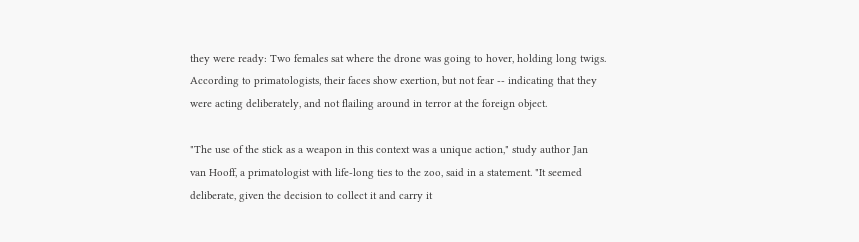they were ready: Two females sat where the drone was going to hover, holding long twigs. According to primatologists, their faces show exertion, but not fear -- indicating that they were acting deliberately, and not flailing around in terror at the foreign object.

"The use of the stick as a weapon in this context was a unique action," study author Jan van Hooff, a primatologist with life-long ties to the zoo, said in a statement. "It seemed deliberate, given the decision to collect it and carry it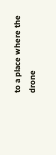to a place where the drone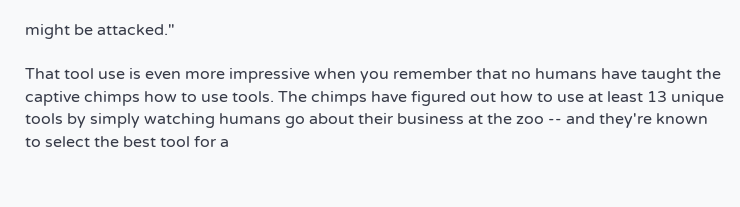might be attacked."

That tool use is even more impressive when you remember that no humans have taught the captive chimps how to use tools. The chimps have figured out how to use at least 13 unique tools by simply watching humans go about their business at the zoo -- and they're known to select the best tool for a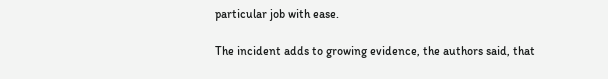particular job with ease.

The incident adds to growing evidence, the authors said, that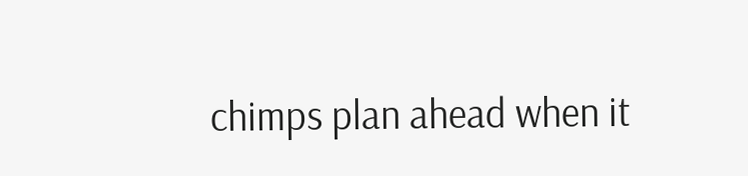chimps plan ahead when it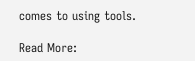comes to using tools.

Read More: